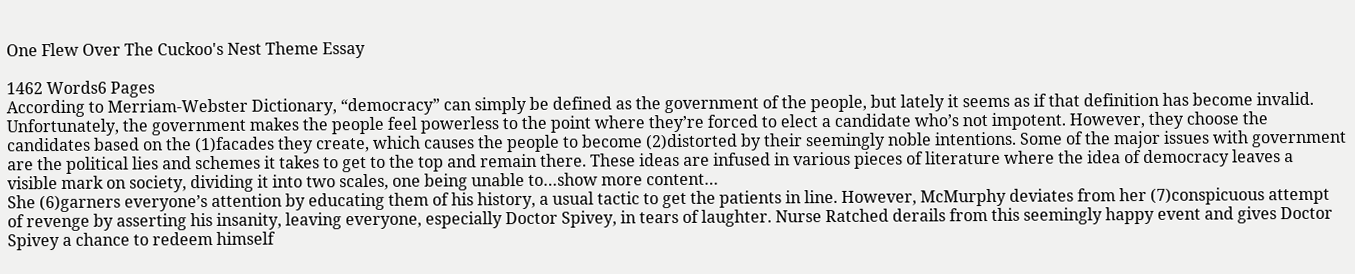One Flew Over The Cuckoo's Nest Theme Essay

1462 Words6 Pages
According to Merriam-Webster Dictionary, “democracy” can simply be defined as the government of the people, but lately it seems as if that definition has become invalid. Unfortunately, the government makes the people feel powerless to the point where they’re forced to elect a candidate who’s not impotent. However, they choose the candidates based on the (1)facades they create, which causes the people to become (2)distorted by their seemingly noble intentions. Some of the major issues with government are the political lies and schemes it takes to get to the top and remain there. These ideas are infused in various pieces of literature where the idea of democracy leaves a visible mark on society, dividing it into two scales, one being unable to…show more content…
She (6)garners everyone’s attention by educating them of his history, a usual tactic to get the patients in line. However, McMurphy deviates from her (7)conspicuous attempt of revenge by asserting his insanity, leaving everyone, especially Doctor Spivey, in tears of laughter. Nurse Ratched derails from this seemingly happy event and gives Doctor Spivey a chance to redeem himself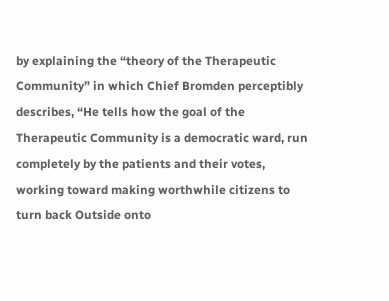by explaining the “theory of the Therapeutic Community” in which Chief Bromden perceptibly describes, “He tells how the goal of the Therapeutic Community is a democratic ward, run completely by the patients and their votes, working toward making worthwhile citizens to turn back Outside onto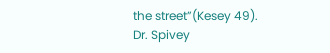the street”(Kesey 49). Dr. Spivey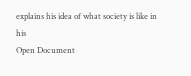explains his idea of what society is like in his
Open Document